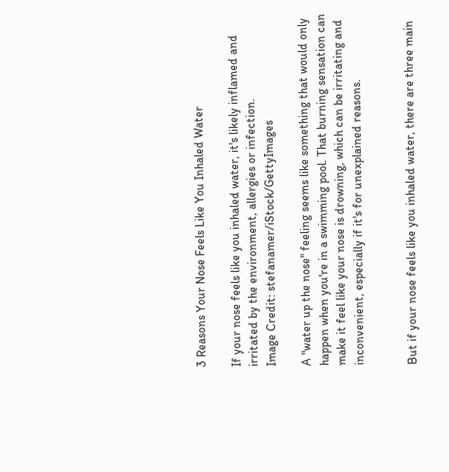3 Reasons Your Nose Feels Like You Inhaled Water

If your nose feels like you inhaled water, it's likely inflamed and irritated by the environment, allergies or infection.
Image Credit: stefanamer/iStock/GettyImages

A "water up the nose" feeling seems like something that would only happen when you're in a swimming pool. That burning sensation can make it feel like your nose is drowning, which can be irritating and inconvenient, especially if it's for unexplained reasons.


But if your nose feels like you inhaled water, there are three main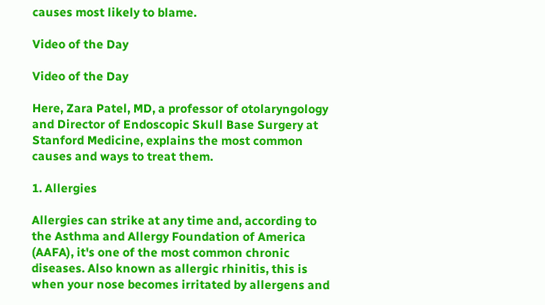causes most likely to blame.

Video of the Day

Video of the Day

Here, Zara Patel, MD, a professor of otolaryngology and Director of Endoscopic Skull Base Surgery at Stanford Medicine, explains the most common causes and ways to treat them.

1. Allergies

Allergies can strike at any time and, according to the Asthma and Allergy Foundation of America (AAFA), it's one of the most common chronic diseases. Also known as allergic rhinitis, this is when your nose becomes irritated by allergens and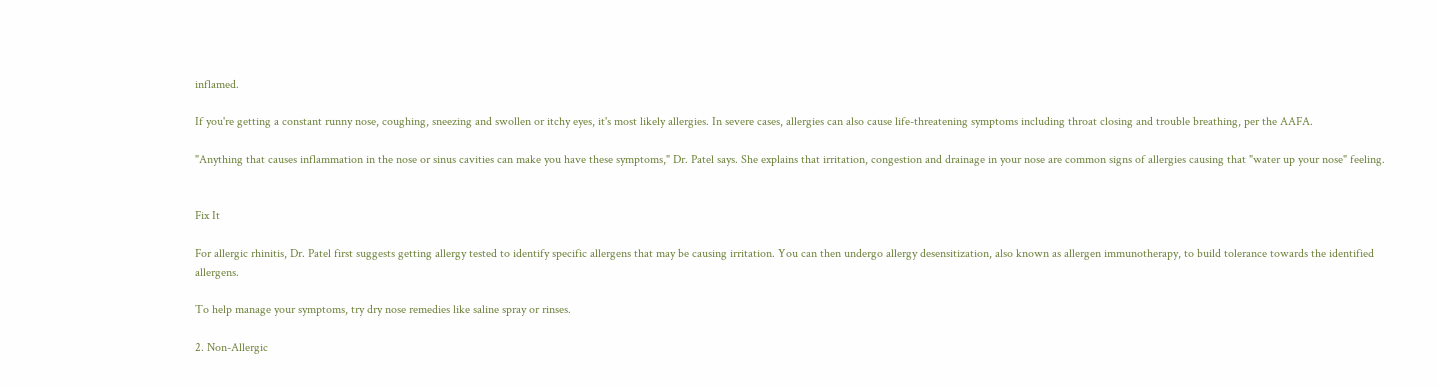inflamed.

If you're getting a constant runny nose, coughing, sneezing and swollen or itchy eyes, it's most likely allergies. In severe cases, allergies can also cause life-threatening symptoms including throat closing and trouble breathing, per the AAFA.

"Anything that causes inflammation in the nose or sinus cavities can make you have these symptoms," Dr. Patel says. She explains that irritation, congestion and drainage in your nose are common signs of allergies causing that "water up your nose" feeling.


Fix It

For allergic rhinitis, Dr. Patel first suggests getting allergy tested to identify specific allergens that may be causing irritation. You can then undergo allergy desensitization, also known as allergen immunotherapy, to build tolerance towards the identified allergens.

To help manage your symptoms, try dry nose remedies like saline spray or rinses.

2. Non-Allergic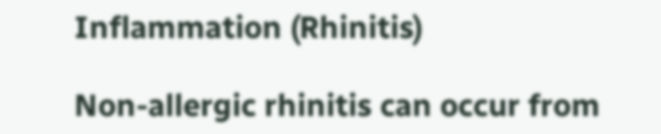Inflammation (Rhinitis)

Non-allergic rhinitis can occur from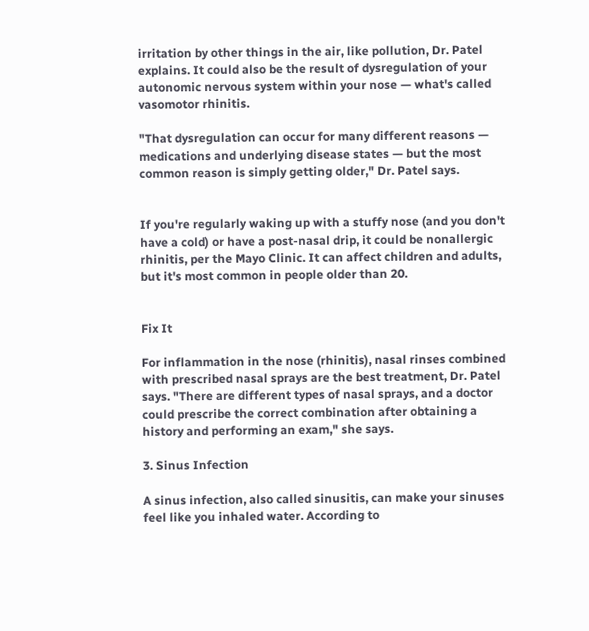irritation by other things in the air, like pollution, Dr. Patel explains. It could also be the result of dysregulation of your autonomic nervous system within your nose — what's called vasomotor rhinitis.

"That dysregulation can occur for many different reasons — medications and underlying disease states — but the most common reason is simply getting older," Dr. Patel says.


If you're regularly waking up with a stuffy nose (and you don't have a cold) or have a post-nasal drip, it could be nonallergic rhinitis, per the Mayo Clinic. It can affect children and adults, but it's most common in people older than 20.


Fix It

For inflammation in the nose (rhinitis), nasal rinses combined with prescribed nasal sprays are the best treatment, Dr. Patel says. "There are different types of nasal sprays, and a doctor could prescribe the correct combination after obtaining a history and performing an exam," she says.

3. Sinus Infection

A sinus infection, also called sinusitis, can make your sinuses feel like you inhaled water. According to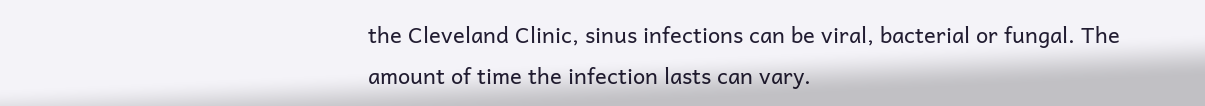the Cleveland Clinic, sinus infections can be viral, bacterial or fungal. The amount of time the infection lasts can vary.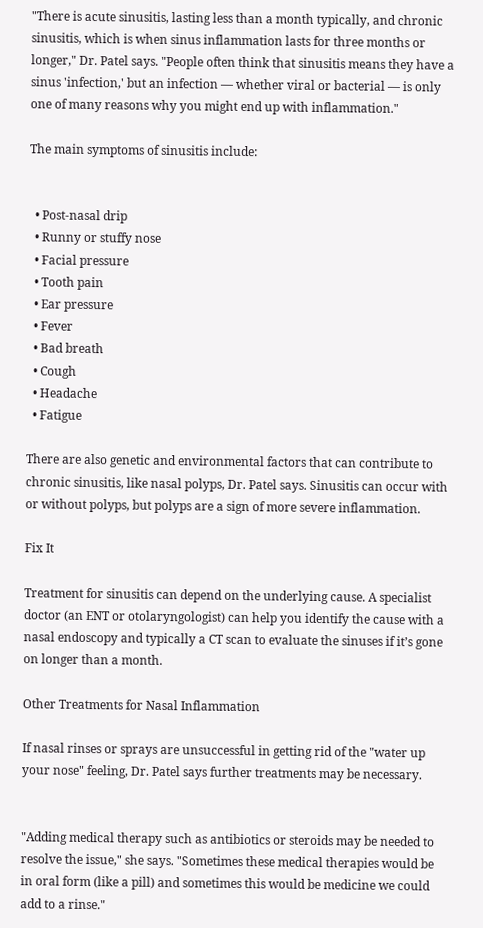"There is acute sinusitis, lasting less than a month typically, and chronic sinusitis, which is when sinus inflammation lasts for three months or longer," Dr. Patel says. "People often think that sinusitis means they have a sinus 'infection,' but an infection — whether viral or bacterial — is only one of many reasons why you might end up with inflammation."

The main symptoms of sinusitis include:


  • Post-nasal drip
  • Runny or stuffy nose
  • Facial pressure
  • Tooth pain
  • Ear pressure
  • Fever
  • Bad breath
  • Cough
  • Headache
  • Fatigue

There are also genetic and environmental factors that can contribute to chronic sinusitis, like nasal polyps, Dr. Patel says. Sinusitis can occur with or without polyps, but polyps are a sign of more severe inflammation.

Fix It

Treatment for sinusitis can depend on the underlying cause. A specialist doctor (an ENT or otolaryngologist) can help you identify the cause with a nasal endoscopy and typically a CT scan to evaluate the sinuses if it’s gone on longer than a month.

Other Treatments for Nasal Inflammation

If nasal rinses or sprays are unsuccessful in getting rid of the "water up your nose" feeling, Dr. Patel says further treatments may be necessary.


"Adding medical therapy such as antibiotics or steroids may be needed to resolve the issue," she says. "Sometimes these medical therapies would be in oral form (like a pill) and sometimes this would be medicine we could add to a rinse."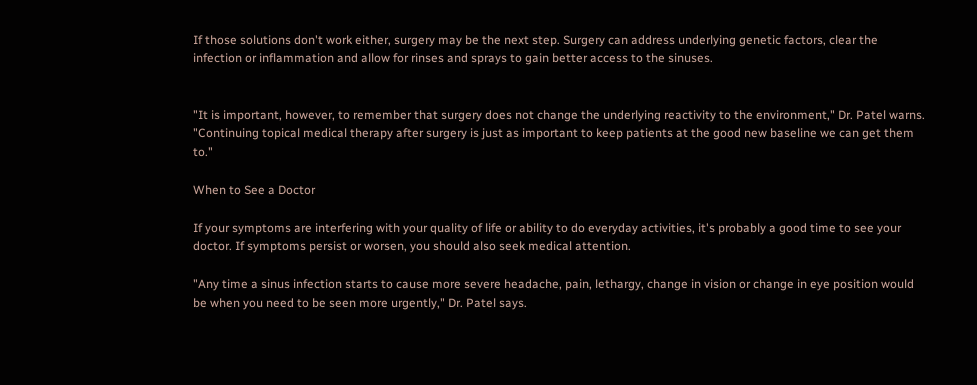If those solutions don't work either, surgery may be the next step. Surgery can address underlying genetic factors, clear the infection or inflammation and allow for rinses and sprays to gain better access to the sinuses.


"It is important, however, to remember that surgery does not change the underlying reactivity to the environment," Dr. Patel warns. "Continuing topical medical therapy after surgery is just as important to keep patients at the good new baseline we can get them to."

When to See a Doctor

If your symptoms are interfering with your quality of life or ability to do everyday activities, it's probably a good time to see your doctor. If symptoms persist or worsen, you should also seek medical attention.

"Any time a sinus infection starts to cause more severe headache, pain, lethargy, change in vision or change in eye position would be when you need to be seen more urgently," Dr. Patel says.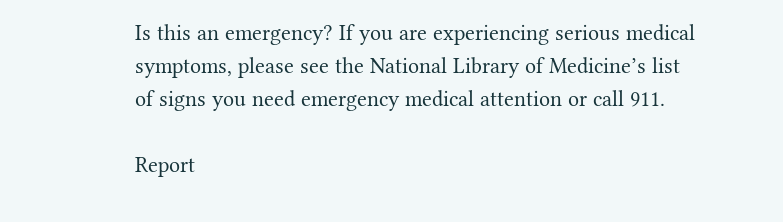Is this an emergency? If you are experiencing serious medical symptoms, please see the National Library of Medicine’s list of signs you need emergency medical attention or call 911.

Report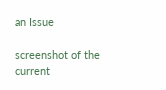an Issue

screenshot of the current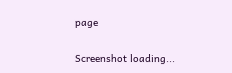page

Screenshot loading...